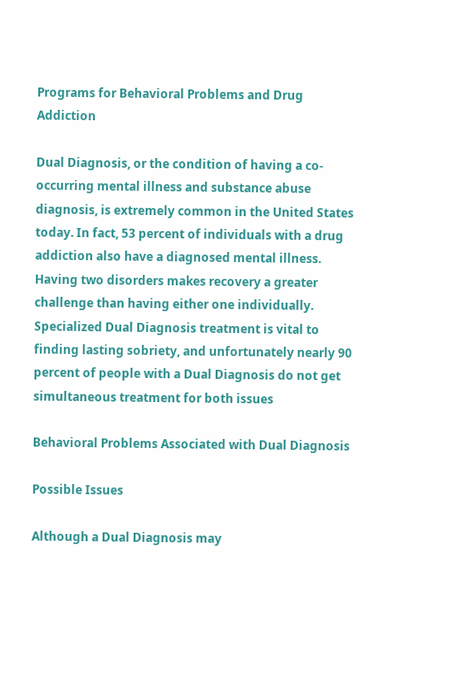Programs for Behavioral Problems and Drug Addiction

Dual Diagnosis, or the condition of having a co-occurring mental illness and substance abuse diagnosis, is extremely common in the United States today. In fact, 53 percent of individuals with a drug addiction also have a diagnosed mental illness. Having two disorders makes recovery a greater challenge than having either one individually. Specialized Dual Diagnosis treatment is vital to finding lasting sobriety, and unfortunately nearly 90 percent of people with a Dual Diagnosis do not get simultaneous treatment for both issues

Behavioral Problems Associated with Dual Diagnosis

Possible Issues

Although a Dual Diagnosis may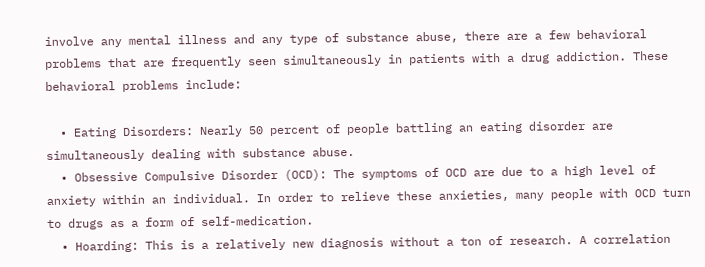involve any mental illness and any type of substance abuse, there are a few behavioral problems that are frequently seen simultaneously in patients with a drug addiction. These behavioral problems include:

  • Eating Disorders: Nearly 50 percent of people battling an eating disorder are simultaneously dealing with substance abuse.
  • Obsessive Compulsive Disorder (OCD): The symptoms of OCD are due to a high level of anxiety within an individual. In order to relieve these anxieties, many people with OCD turn to drugs as a form of self-medication.
  • Hoarding: This is a relatively new diagnosis without a ton of research. A correlation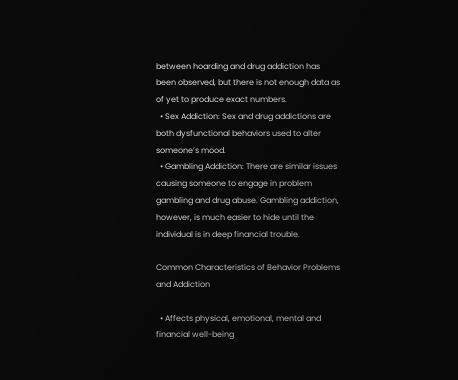between hoarding and drug addiction has been observed, but there is not enough data as of yet to produce exact numbers.
  • Sex Addiction: Sex and drug addictions are both dysfunctional behaviors used to alter someone’s mood.
  • Gambling Addiction: There are similar issues causing someone to engage in problem gambling and drug abuse. Gambling addiction, however, is much easier to hide until the individual is in deep financial trouble.

Common Characteristics of Behavior Problems and Addiction

  • Affects physical, emotional, mental and financial well-being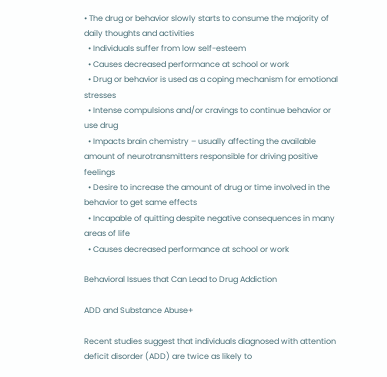• The drug or behavior slowly starts to consume the majority of daily thoughts and activities
  • Individuals suffer from low self-esteem
  • Causes decreased performance at school or work
  • Drug or behavior is used as a coping mechanism for emotional stresses
  • Intense compulsions and/or cravings to continue behavior or use drug
  • Impacts brain chemistry – usually affecting the available amount of neurotransmitters responsible for driving positive feelings
  • Desire to increase the amount of drug or time involved in the behavior to get same effects
  • Incapable of quitting despite negative consequences in many areas of life
  • Causes decreased performance at school or work

Behavioral Issues that Can Lead to Drug Addiction

ADD and Substance Abuse+

Recent studies suggest that individuals diagnosed with attention deficit disorder (ADD) are twice as likely to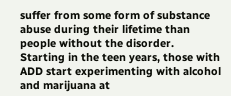suffer from some form of substance abuse during their lifetime than people without the disorder. Starting in the teen years, those with ADD start experimenting with alcohol and marijuana at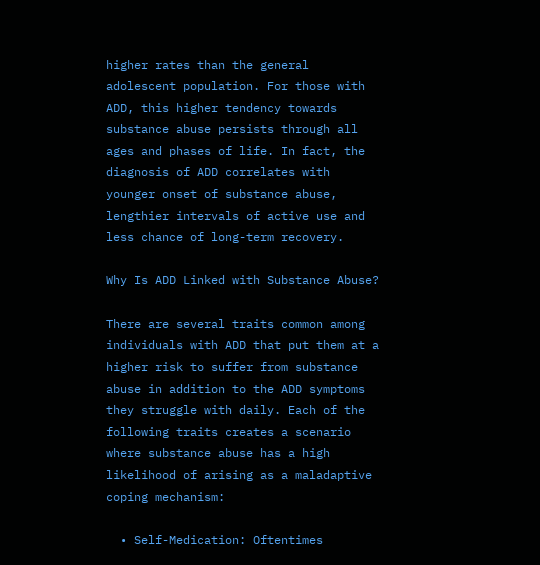higher rates than the general adolescent population. For those with ADD, this higher tendency towards substance abuse persists through all ages and phases of life. In fact, the diagnosis of ADD correlates with younger onset of substance abuse, lengthier intervals of active use and less chance of long-term recovery.

Why Is ADD Linked with Substance Abuse?

There are several traits common among individuals with ADD that put them at a higher risk to suffer from substance abuse in addition to the ADD symptoms they struggle with daily. Each of the following traits creates a scenario where substance abuse has a high likelihood of arising as a maladaptive coping mechanism:

  • Self-Medication: Oftentimes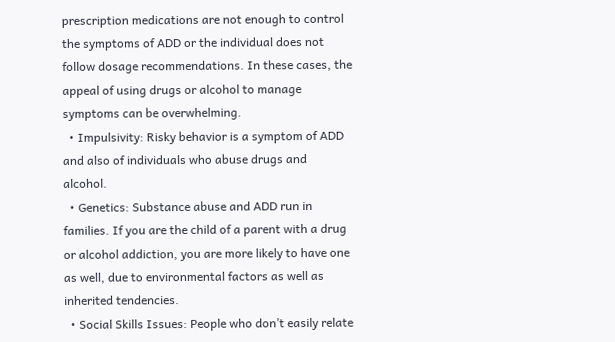prescription medications are not enough to control the symptoms of ADD or the individual does not follow dosage recommendations. In these cases, the appeal of using drugs or alcohol to manage symptoms can be overwhelming.
  • Impulsivity: Risky behavior is a symptom of ADD and also of individuals who abuse drugs and alcohol.
  • Genetics: Substance abuse and ADD run in families. If you are the child of a parent with a drug or alcohol addiction, you are more likely to have one as well, due to environmental factors as well as inherited tendencies.
  • Social Skills Issues: People who don’t easily relate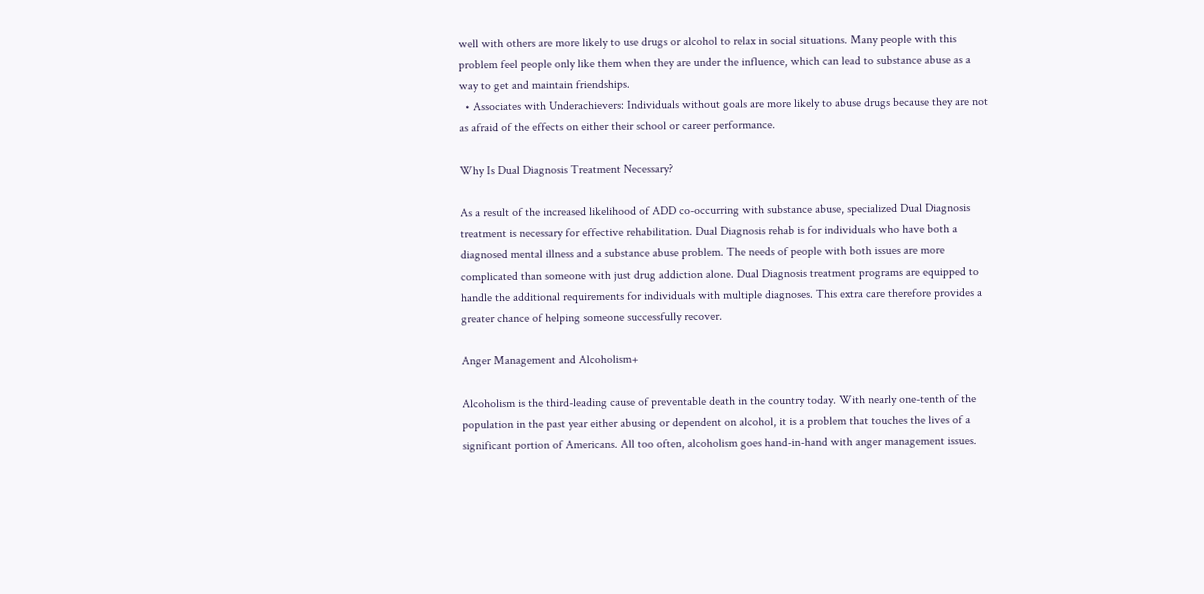well with others are more likely to use drugs or alcohol to relax in social situations. Many people with this problem feel people only like them when they are under the influence, which can lead to substance abuse as a way to get and maintain friendships.
  • Associates with Underachievers: Individuals without goals are more likely to abuse drugs because they are not as afraid of the effects on either their school or career performance.

Why Is Dual Diagnosis Treatment Necessary?

As a result of the increased likelihood of ADD co-occurring with substance abuse, specialized Dual Diagnosis treatment is necessary for effective rehabilitation. Dual Diagnosis rehab is for individuals who have both a diagnosed mental illness and a substance abuse problem. The needs of people with both issues are more complicated than someone with just drug addiction alone. Dual Diagnosis treatment programs are equipped to handle the additional requirements for individuals with multiple diagnoses. This extra care therefore provides a greater chance of helping someone successfully recover.

Anger Management and Alcoholism+

Alcoholism is the third-leading cause of preventable death in the country today. With nearly one-tenth of the population in the past year either abusing or dependent on alcohol, it is a problem that touches the lives of a significant portion of Americans. All too often, alcoholism goes hand-in-hand with anger management issues.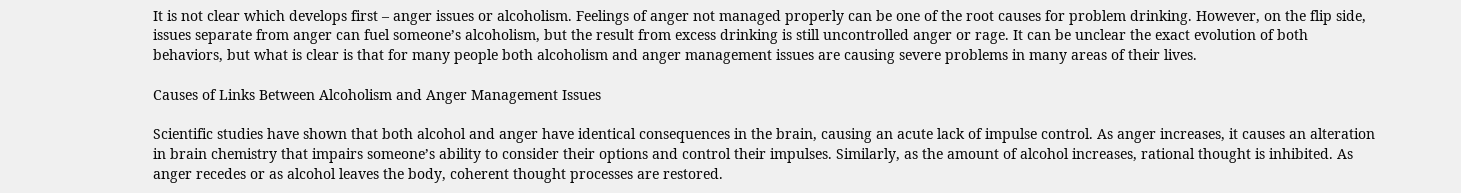It is not clear which develops first – anger issues or alcoholism. Feelings of anger not managed properly can be one of the root causes for problem drinking. However, on the flip side, issues separate from anger can fuel someone’s alcoholism, but the result from excess drinking is still uncontrolled anger or rage. It can be unclear the exact evolution of both behaviors, but what is clear is that for many people both alcoholism and anger management issues are causing severe problems in many areas of their lives.

Causes of Links Between Alcoholism and Anger Management Issues

Scientific studies have shown that both alcohol and anger have identical consequences in the brain, causing an acute lack of impulse control. As anger increases, it causes an alteration in brain chemistry that impairs someone’s ability to consider their options and control their impulses. Similarly, as the amount of alcohol increases, rational thought is inhibited. As anger recedes or as alcohol leaves the body, coherent thought processes are restored.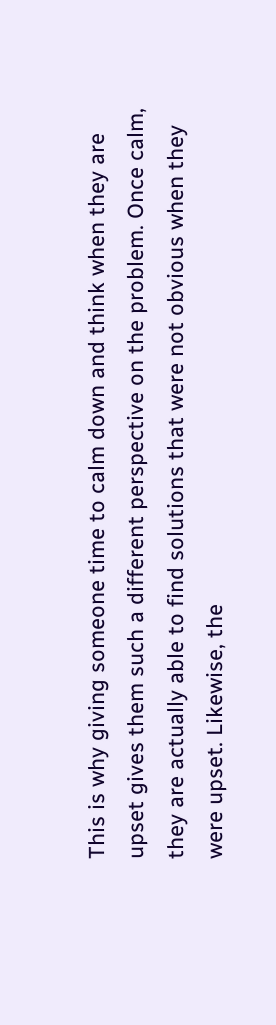This is why giving someone time to calm down and think when they are upset gives them such a different perspective on the problem. Once calm, they are actually able to find solutions that were not obvious when they were upset. Likewise, the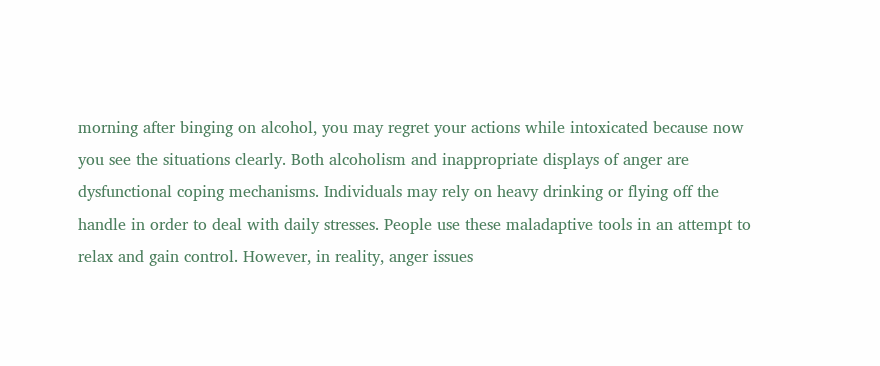morning after binging on alcohol, you may regret your actions while intoxicated because now you see the situations clearly. Both alcoholism and inappropriate displays of anger are dysfunctional coping mechanisms. Individuals may rely on heavy drinking or flying off the handle in order to deal with daily stresses. People use these maladaptive tools in an attempt to relax and gain control. However, in reality, anger issues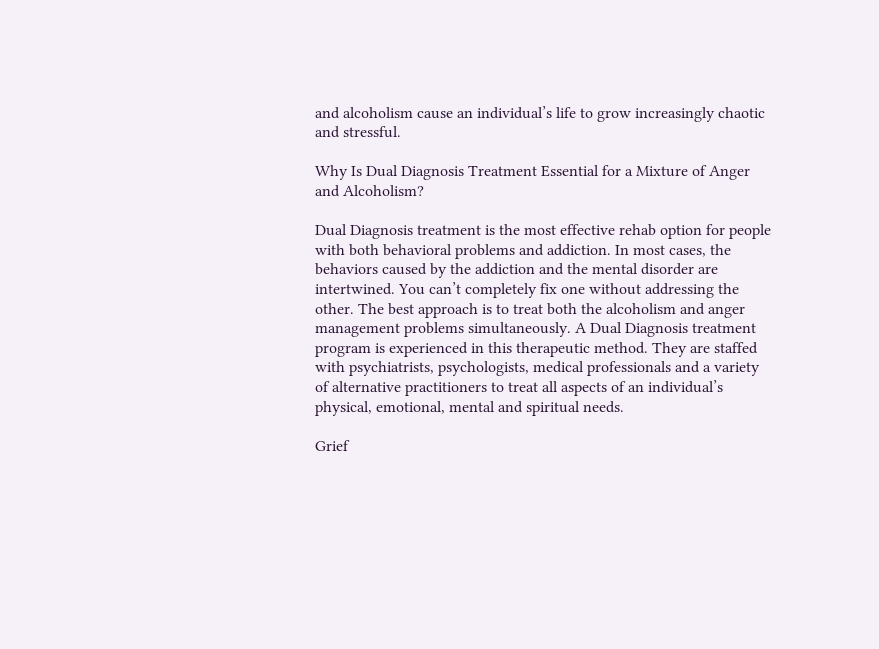and alcoholism cause an individual’s life to grow increasingly chaotic and stressful.

Why Is Dual Diagnosis Treatment Essential for a Mixture of Anger and Alcoholism?

Dual Diagnosis treatment is the most effective rehab option for people with both behavioral problems and addiction. In most cases, the behaviors caused by the addiction and the mental disorder are intertwined. You can’t completely fix one without addressing the other. The best approach is to treat both the alcoholism and anger management problems simultaneously. A Dual Diagnosis treatment program is experienced in this therapeutic method. They are staffed with psychiatrists, psychologists, medical professionals and a variety of alternative practitioners to treat all aspects of an individual’s physical, emotional, mental and spiritual needs.

Grief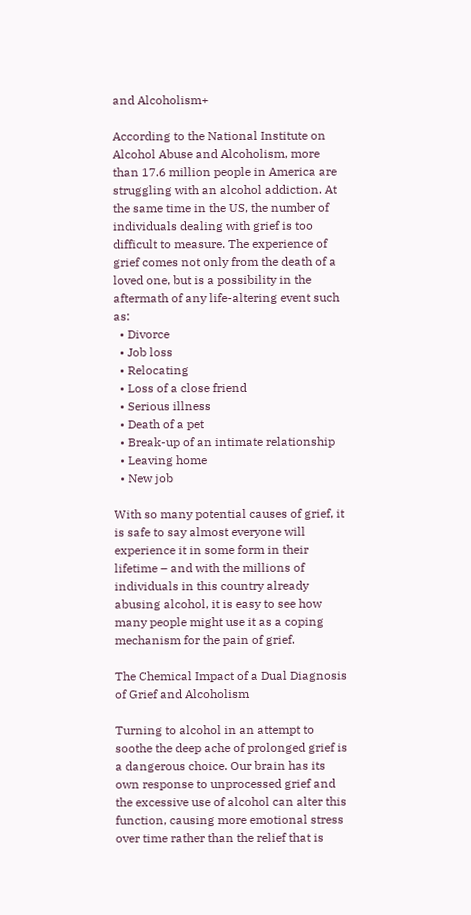and Alcoholism+

According to the National Institute on Alcohol Abuse and Alcoholism, more than 17.6 million people in America are struggling with an alcohol addiction. At the same time in the US, the number of individuals dealing with grief is too difficult to measure. The experience of grief comes not only from the death of a loved one, but is a possibility in the aftermath of any life-altering event such as:
  • Divorce
  • Job loss
  • Relocating
  • Loss of a close friend
  • Serious illness
  • Death of a pet
  • Break-up of an intimate relationship
  • Leaving home
  • New job

With so many potential causes of grief, it is safe to say almost everyone will experience it in some form in their lifetime – and with the millions of individuals in this country already abusing alcohol, it is easy to see how many people might use it as a coping mechanism for the pain of grief.

The Chemical Impact of a Dual Diagnosis of Grief and Alcoholism

Turning to alcohol in an attempt to soothe the deep ache of prolonged grief is a dangerous choice. Our brain has its own response to unprocessed grief and the excessive use of alcohol can alter this function, causing more emotional stress over time rather than the relief that is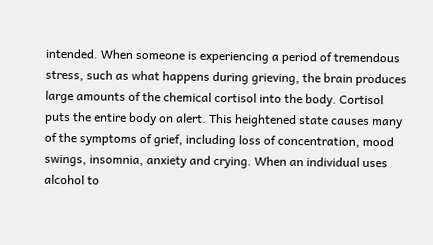intended. When someone is experiencing a period of tremendous stress, such as what happens during grieving, the brain produces large amounts of the chemical cortisol into the body. Cortisol puts the entire body on alert. This heightened state causes many of the symptoms of grief, including loss of concentration, mood swings, insomnia, anxiety and crying. When an individual uses alcohol to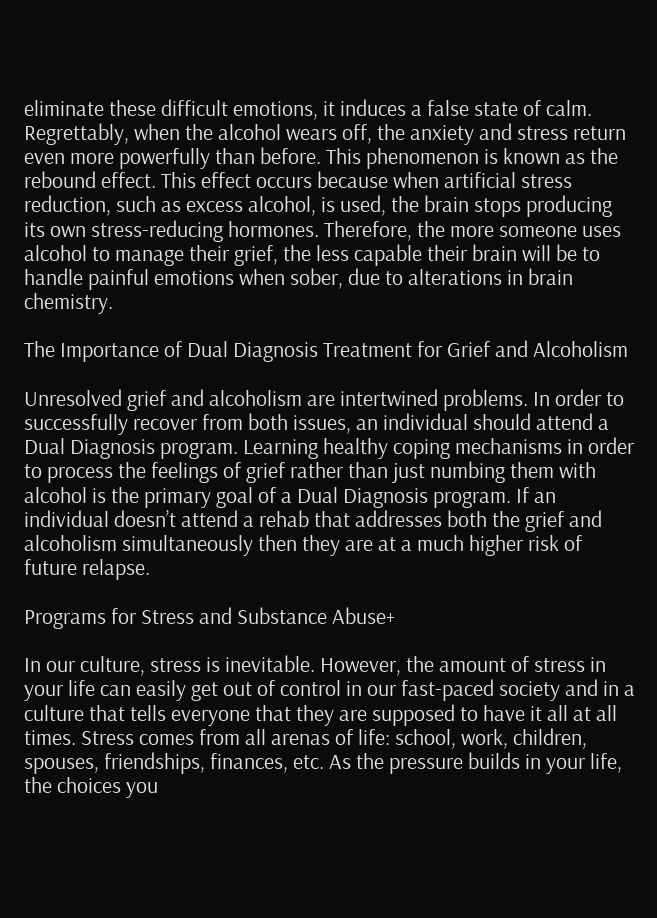eliminate these difficult emotions, it induces a false state of calm. Regrettably, when the alcohol wears off, the anxiety and stress return even more powerfully than before. This phenomenon is known as the rebound effect. This effect occurs because when artificial stress reduction, such as excess alcohol, is used, the brain stops producing its own stress-reducing hormones. Therefore, the more someone uses alcohol to manage their grief, the less capable their brain will be to handle painful emotions when sober, due to alterations in brain chemistry.

The Importance of Dual Diagnosis Treatment for Grief and Alcoholism

Unresolved grief and alcoholism are intertwined problems. In order to successfully recover from both issues, an individual should attend a Dual Diagnosis program. Learning healthy coping mechanisms in order to process the feelings of grief rather than just numbing them with alcohol is the primary goal of a Dual Diagnosis program. If an individual doesn’t attend a rehab that addresses both the grief and alcoholism simultaneously then they are at a much higher risk of future relapse.

Programs for Stress and Substance Abuse+

In our culture, stress is inevitable. However, the amount of stress in your life can easily get out of control in our fast-paced society and in a culture that tells everyone that they are supposed to have it all at all times. Stress comes from all arenas of life: school, work, children, spouses, friendships, finances, etc. As the pressure builds in your life, the choices you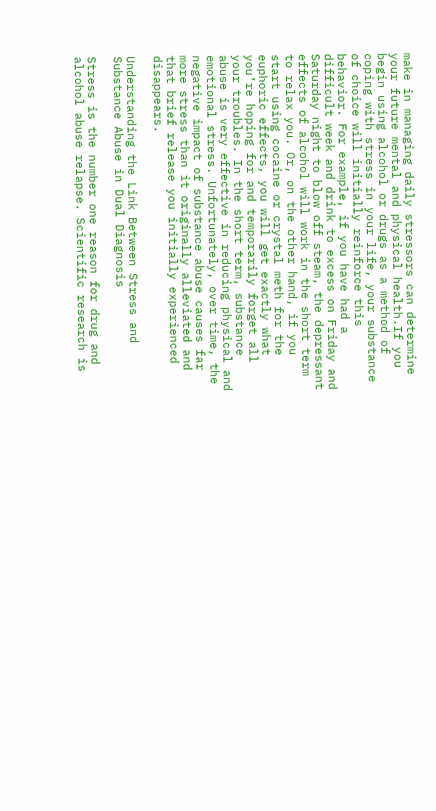make in managing daily stressors can determine your future mental and physical health.If you begin using alcohol or drugs as a method of coping with stress in your life, your substance of choice will initially reinforce this behavior. For example, if you have had a difficult week and drink to excess on Friday and Saturday night to blow off steam, the depressant effects of alcohol will work in the short term to relax you. Or, on the other hand, if you start using cocaine or crystal meth for the euphoric effects, you will get exactly what you’re hoping for and temporarily forget all your troubles. In the short term, substance abuse is very effective in reducing physical and emotional stress. Unfortunately, over time, the negative impact of substance abuse causes far more stress than it originally alleviated and that brief release you initially experienced disappears.

Understanding the Link Between Stress and Substance Abuse in Dual Diagnosis

Stress is the number one reason for drug and alcohol abuse relapse. Scientific research is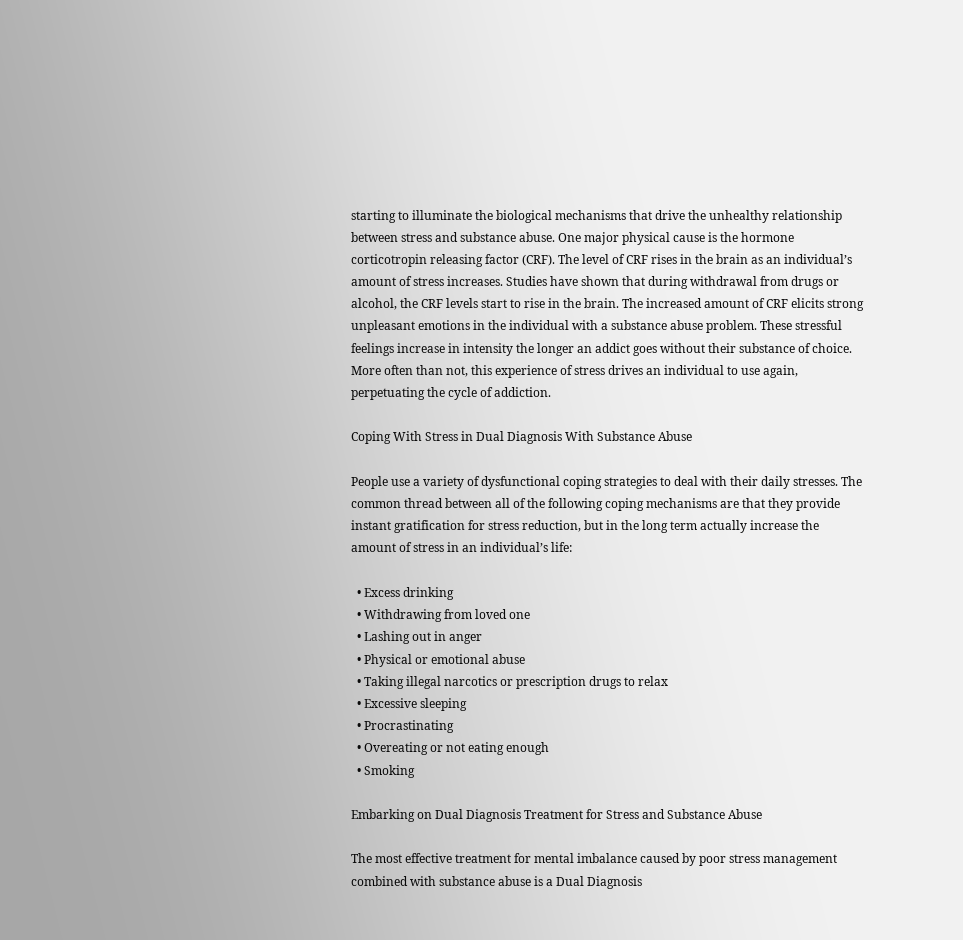starting to illuminate the biological mechanisms that drive the unhealthy relationship between stress and substance abuse. One major physical cause is the hormone corticotropin releasing factor (CRF). The level of CRF rises in the brain as an individual’s amount of stress increases. Studies have shown that during withdrawal from drugs or alcohol, the CRF levels start to rise in the brain. The increased amount of CRF elicits strong unpleasant emotions in the individual with a substance abuse problem. These stressful feelings increase in intensity the longer an addict goes without their substance of choice. More often than not, this experience of stress drives an individual to use again, perpetuating the cycle of addiction.

Coping With Stress in Dual Diagnosis With Substance Abuse

People use a variety of dysfunctional coping strategies to deal with their daily stresses. The common thread between all of the following coping mechanisms are that they provide instant gratification for stress reduction, but in the long term actually increase the amount of stress in an individual’s life:

  • Excess drinking
  • Withdrawing from loved one
  • Lashing out in anger
  • Physical or emotional abuse
  • Taking illegal narcotics or prescription drugs to relax
  • Excessive sleeping
  • Procrastinating
  • Overeating or not eating enough
  • Smoking

Embarking on Dual Diagnosis Treatment for Stress and Substance Abuse

The most effective treatment for mental imbalance caused by poor stress management combined with substance abuse is a Dual Diagnosis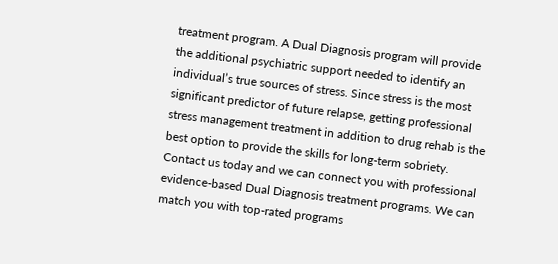treatment program. A Dual Diagnosis program will provide the additional psychiatric support needed to identify an individual’s true sources of stress. Since stress is the most significant predictor of future relapse, getting professional stress management treatment in addition to drug rehab is the best option to provide the skills for long-term sobriety. Contact us today and we can connect you with professional evidence-based Dual Diagnosis treatment programs. We can match you with top-rated programs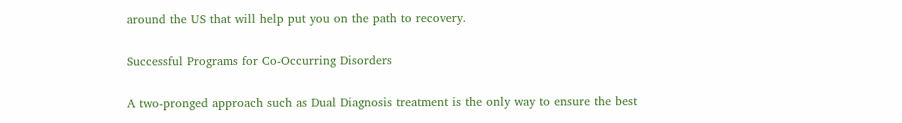around the US that will help put you on the path to recovery.

Successful Programs for Co-Occurring Disorders

A two-pronged approach such as Dual Diagnosis treatment is the only way to ensure the best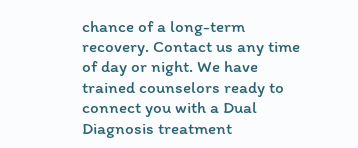chance of a long-term recovery. Contact us any time of day or night. We have trained counselors ready to connect you with a Dual Diagnosis treatment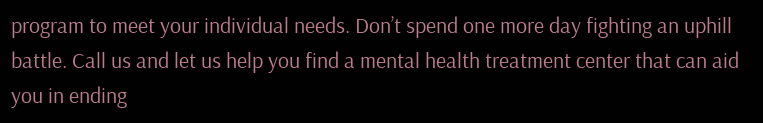program to meet your individual needs. Don’t spend one more day fighting an uphill battle. Call us and let us help you find a mental health treatment center that can aid you in ending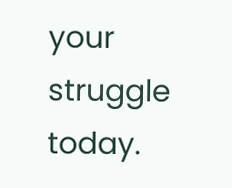your struggle today.